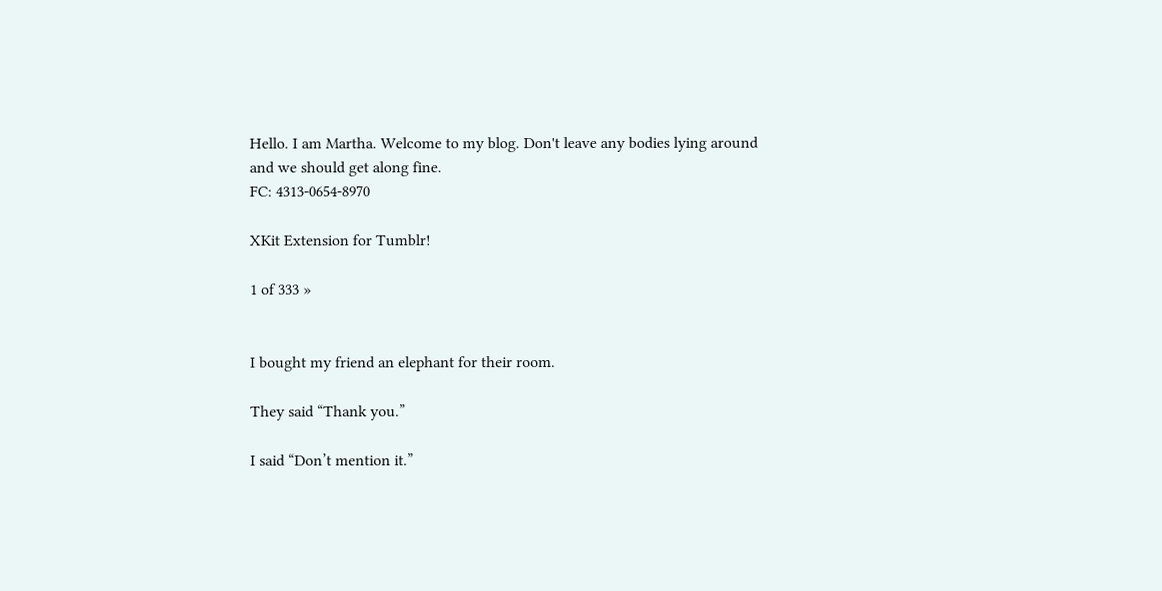Hello. I am Martha. Welcome to my blog. Don't leave any bodies lying around and we should get along fine.
FC: 4313-0654-8970

XKit Extension for Tumblr!

1 of 333 »


I bought my friend an elephant for their room.

They said “Thank you.”

I said “Don’t mention it.”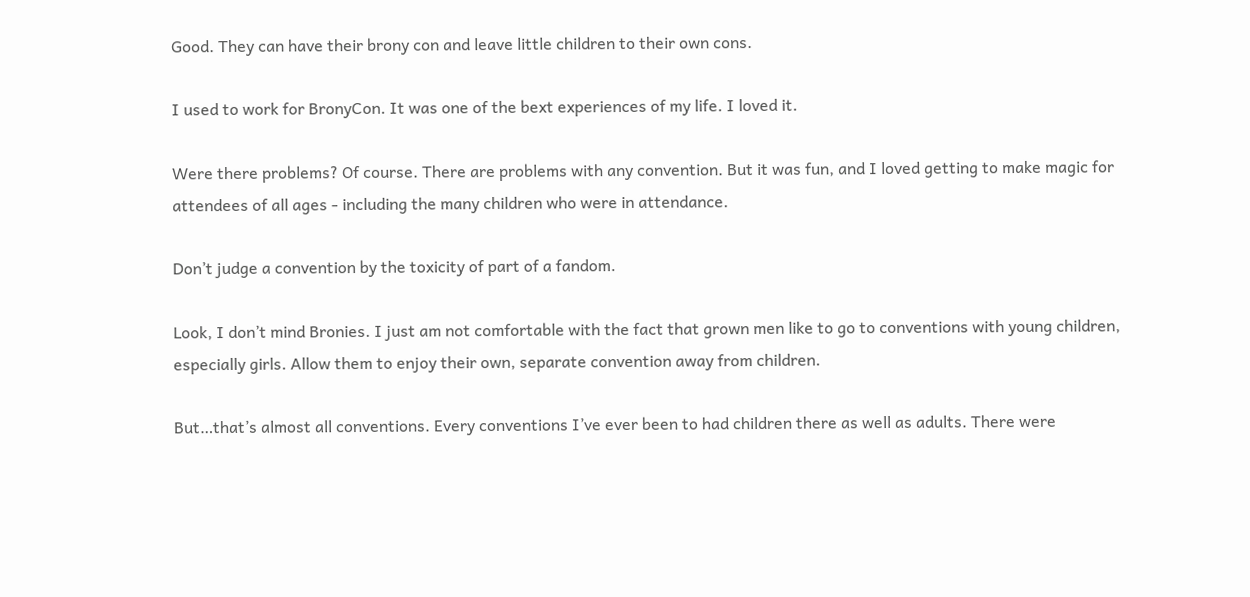Good. They can have their brony con and leave little children to their own cons.

I used to work for BronyCon. It was one of the bext experiences of my life. I loved it.

Were there problems? Of course. There are problems with any convention. But it was fun, and I loved getting to make magic for attendees of all ages - including the many children who were in attendance.

Don’t judge a convention by the toxicity of part of a fandom.

Look, I don’t mind Bronies. I just am not comfortable with the fact that grown men like to go to conventions with young children, especially girls. Allow them to enjoy their own, separate convention away from children.

But…that’s almost all conventions. Every conventions I’ve ever been to had children there as well as adults. There were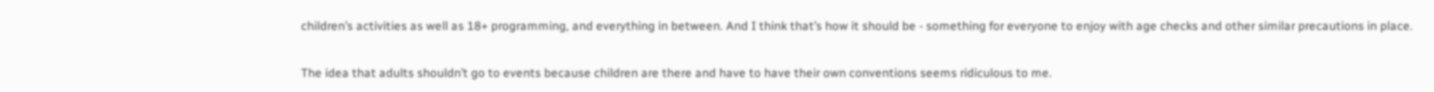children’s activities as well as 18+ programming, and everything in between. And I think that’s how it should be - something for everyone to enjoy with age checks and other similar precautions in place.

The idea that adults shouldn’t go to events because children are there and have to have their own conventions seems ridiculous to me.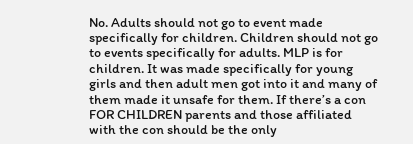No. Adults should not go to event made specifically for children. Children should not go to events specifically for adults. MLP is for children. It was made specifically for young girls and then adult men got into it and many of them made it unsafe for them. If there’s a con FOR CHILDREN parents and those affiliated with the con should be the only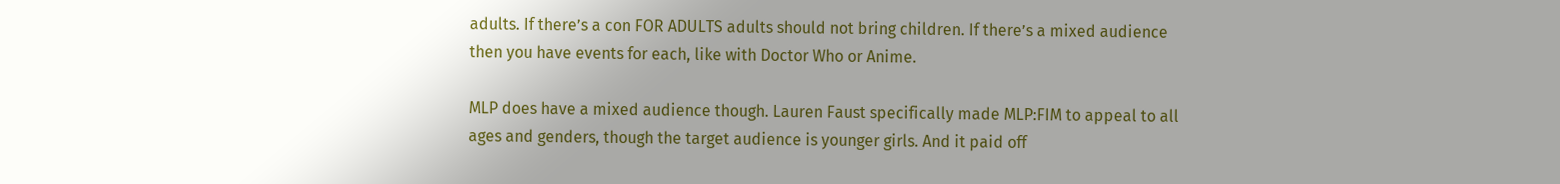adults. If there’s a con FOR ADULTS adults should not bring children. If there’s a mixed audience then you have events for each, like with Doctor Who or Anime.

MLP does have a mixed audience though. Lauren Faust specifically made MLP:FIM to appeal to all ages and genders, though the target audience is younger girls. And it paid off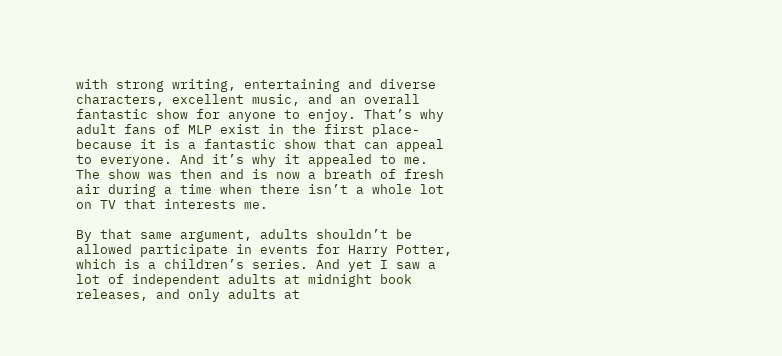with strong writing, entertaining and diverse characters, excellent music, and an overall fantastic show for anyone to enjoy. That’s why adult fans of MLP exist in the first place- because it is a fantastic show that can appeal to everyone. And it’s why it appealed to me. The show was then and is now a breath of fresh air during a time when there isn’t a whole lot on TV that interests me.

By that same argument, adults shouldn’t be allowed participate in events for Harry Potter, which is a children’s series. And yet I saw a lot of independent adults at midnight book releases, and only adults at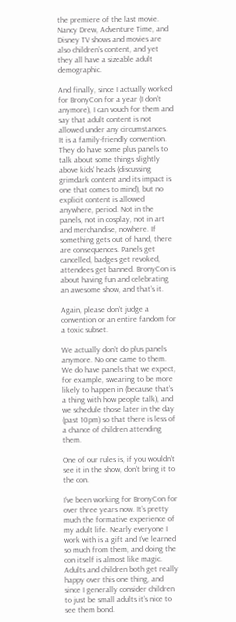the premiere of the last movie. Nancy Drew, Adventure Time, and Disney TV shows and movies are also children’s content, and yet they all have a sizeable adult demographic.

And finally, since I actually worked for BronyCon for a year (I don’t anymore), I can vouch for them and say that adult content is not allowed under any circumstances. It is a family-friendly convention. They do have some plus panels to talk about some things slightly above kids’ heads (discussing grimdark content and its impact is one that comes to mind), but no explicit content is allowed anywhere, period. Not in the panels, not in cosplay, not in art and merchandise, nowhere. If something gets out of hand, there are consequences. Panels get cancelled, badges get revoked, attendees get banned. BronyCon is about having fun and celebrating an awesome show, and that’s it.

Again, please don’t judge a convention or an entire fandom for a toxic subset.

We actually don’t do plus panels anymore. No one came to them. We do have panels that we expect, for example, swearing to be more likely to happen in (because that’s a thing with how people talk), and we schedule those later in the day (past 10pm) so that there is less of a chance of children attending them.

One of our rules is, if you wouldn’t see it in the show, don’t bring it to the con.

I’ve been working for BronyCon for over three years now. It’s pretty much the formative experience of my adult life. Nearly everyone I work with is a gift and I’ve learned so much from them, and doing the con itself is almost like magic. Adults and children both get really happy over this one thing, and since I generally consider children to just be small adults it’s nice to see them bond.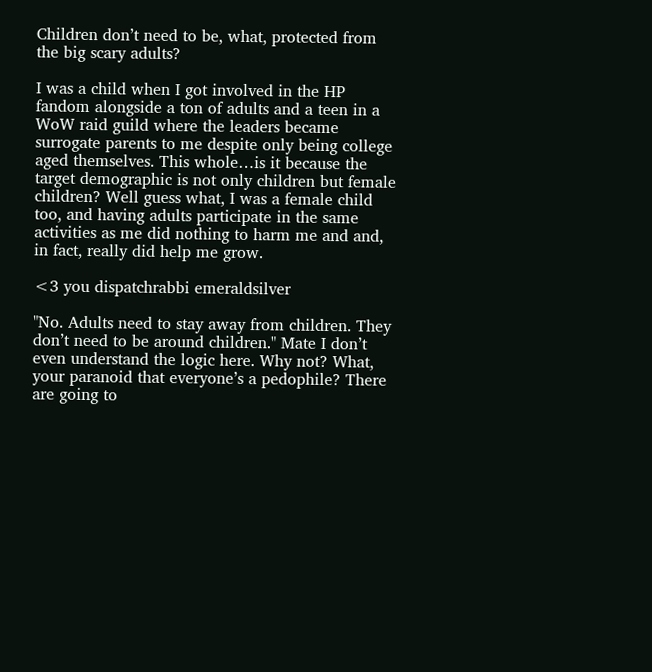Children don’t need to be, what, protected from the big scary adults?

I was a child when I got involved in the HP fandom alongside a ton of adults and a teen in a WoW raid guild where the leaders became surrogate parents to me despite only being college aged themselves. This whole…is it because the target demographic is not only children but female children? Well guess what, I was a female child too, and having adults participate in the same activities as me did nothing to harm me and and, in fact, really did help me grow.

<3 you dispatchrabbi emeraldsilver

"No. Adults need to stay away from children. They don’t need to be around children." Mate I don’t even understand the logic here. Why not? What, your paranoid that everyone’s a pedophile? There are going to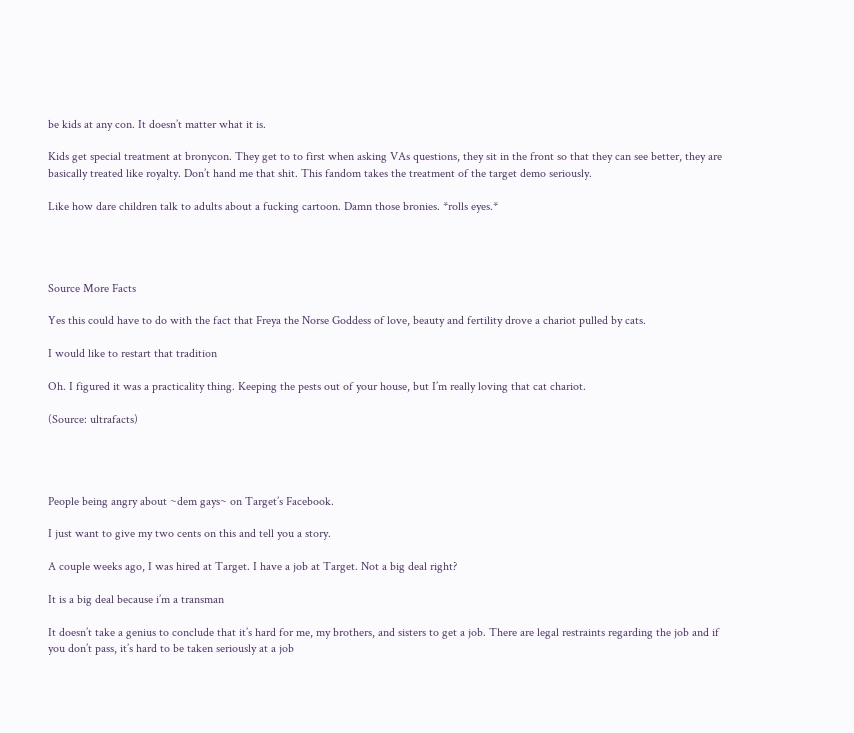be kids at any con. It doesn’t matter what it is.

Kids get special treatment at bronycon. They get to to first when asking VAs questions, they sit in the front so that they can see better, they are basically treated like royalty. Don’t hand me that shit. This fandom takes the treatment of the target demo seriously.

Like how dare children talk to adults about a fucking cartoon. Damn those bronies. *rolls eyes.*




Source More Facts

Yes this could have to do with the fact that Freya the Norse Goddess of love, beauty and fertility drove a chariot pulled by cats.

I would like to restart that tradition

Oh. I figured it was a practicality thing. Keeping the pests out of your house, but I’m really loving that cat chariot.

(Source: ultrafacts)




People being angry about ~dem gays~ on Target’s Facebook.

I just want to give my two cents on this and tell you a story.

A couple weeks ago, I was hired at Target. I have a job at Target. Not a big deal right?

It is a big deal because i’m a transman

It doesn’t take a genius to conclude that it’s hard for me, my brothers, and sisters to get a job. There are legal restraints regarding the job and if you don’t pass, it’s hard to be taken seriously at a job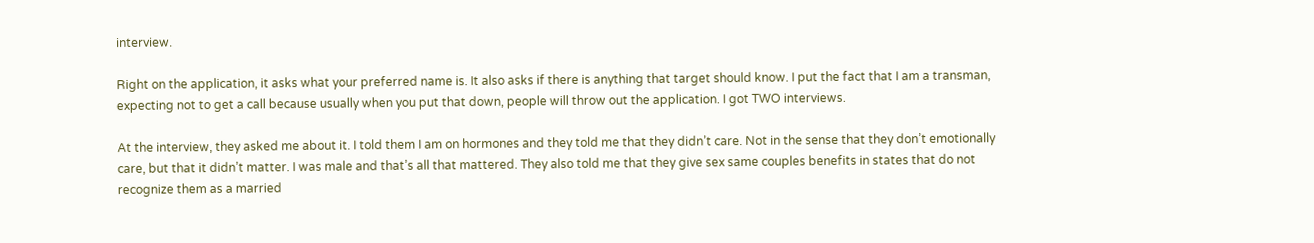interview.

Right on the application, it asks what your preferred name is. It also asks if there is anything that target should know. I put the fact that I am a transman, expecting not to get a call because usually when you put that down, people will throw out the application. I got TWO interviews.

At the interview, they asked me about it. I told them I am on hormones and they told me that they didn’t care. Not in the sense that they don’t emotionally care, but that it didn’t matter. I was male and that’s all that mattered. They also told me that they give sex same couples benefits in states that do not recognize them as a married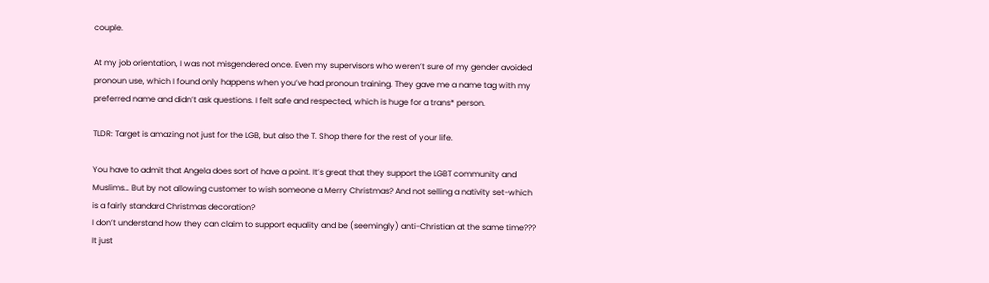couple.

At my job orientation, I was not misgendered once. Even my supervisors who weren’t sure of my gender avoided pronoun use, which I found only happens when you’ve had pronoun training. They gave me a name tag with my preferred name and didn’t ask questions. I felt safe and respected, which is huge for a trans* person.

TLDR: Target is amazing not just for the LGB, but also the T. Shop there for the rest of your life.

You have to admit that Angela does sort of have a point. It’s great that they support the LGBT community and Muslims… But by not allowing customer to wish someone a Merry Christmas? And not selling a nativity set-which is a fairly standard Christmas decoration?
I don’t understand how they can claim to support equality and be (seemingly) anti-Christian at the same time??? It just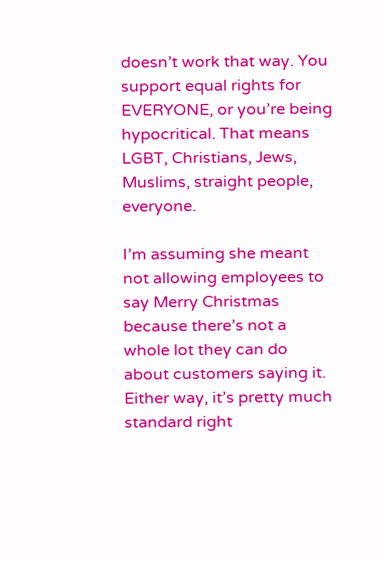doesn’t work that way. You support equal rights for EVERYONE, or you’re being hypocritical. That means LGBT, Christians, Jews, Muslims, straight people, everyone.

I’m assuming she meant not allowing employees to say Merry Christmas because there’s not a whole lot they can do about customers saying it. Either way, it’s pretty much standard right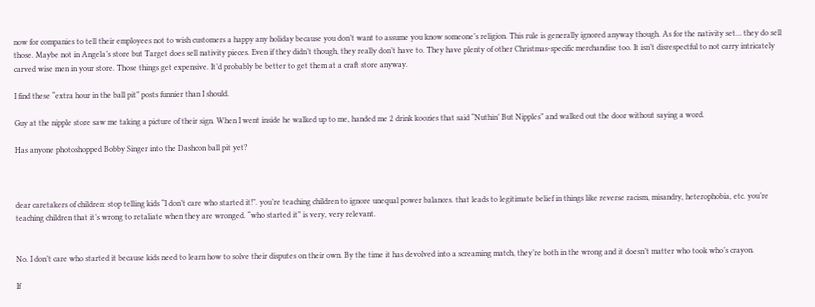now for companies to tell their employees not to wish customers a happy any holiday because you don’t want to assume you know someone’s religion. This rule is generally ignored anyway though. As for the nativity set… they do sell those. Maybe not in Angela’s store but Target does sell nativity pieces. Even if they didn’t though, they really don’t have to. They have plenty of other Christmas-specific merchandise too. It isn’t disrespectful to not carry intricately carved wise men in your store. Those things get expensive. It’d probably be better to get them at a craft store anyway.

I find these “extra hour in the ball pit” posts funnier than I should.

Guy at the nipple store saw me taking a picture of their sign. When I went inside he walked up to me, handed me 2 drink koozies that said “Nuthin’ But Nipples” and walked out the door without saying a word.

Has anyone photoshopped Bobby Singer into the Dashcon ball pit yet?



dear caretakers of children: stop telling kids “I don’t care who started it!”. you’re teaching children to ignore unequal power balances. that leads to legitimate belief in things like reverse racism, misandry, heterophobia, etc. you’re teaching children that it’s wrong to retaliate when they are wronged. “who started it” is very, very relevant.


No. I don’t care who started it because kids need to learn how to solve their disputes on their own. By the time it has devolved into a screaming match, they’re both in the wrong and it doesn’t matter who took who’s crayon.

If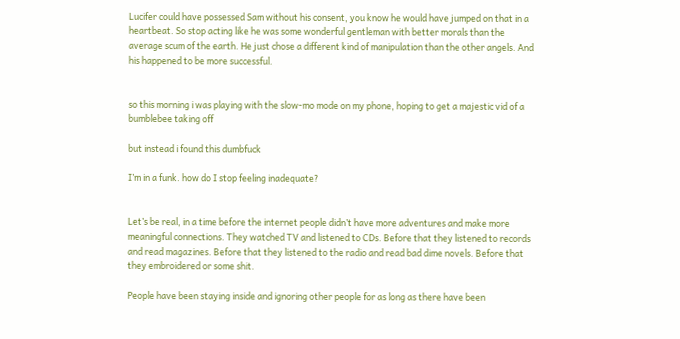Lucifer could have possessed Sam without his consent, you know he would have jumped on that in a heartbeat. So stop acting like he was some wonderful gentleman with better morals than the average scum of the earth. He just chose a different kind of manipulation than the other angels. And his happened to be more successful.


so this morning i was playing with the slow-mo mode on my phone, hoping to get a majestic vid of a bumblebee taking off

but instead i found this dumbfuck

I’m in a funk. how do I stop feeling inadequate?


Let’s be real, in a time before the internet people didn’t have more adventures and make more meaningful connections. They watched TV and listened to CDs. Before that they listened to records and read magazines. Before that they listened to the radio and read bad dime novels. Before that they embroidered or some shit.

People have been staying inside and ignoring other people for as long as there have been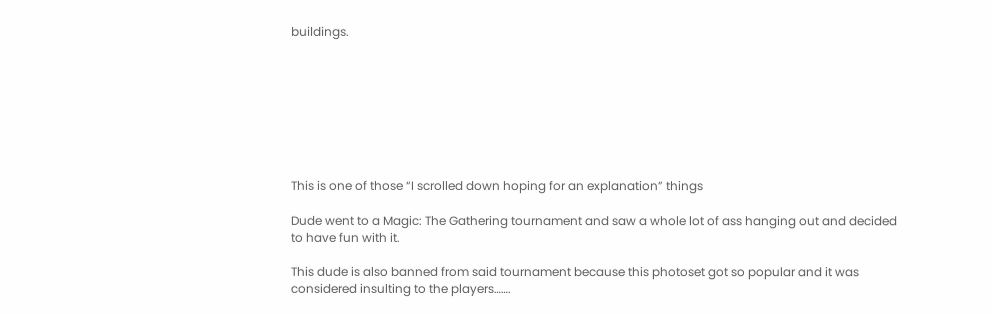buildings.








This is one of those “I scrolled down hoping for an explanation” things

Dude went to a Magic: The Gathering tournament and saw a whole lot of ass hanging out and decided to have fun with it.

This dude is also banned from said tournament because this photoset got so popular and it was considered insulting to the players…….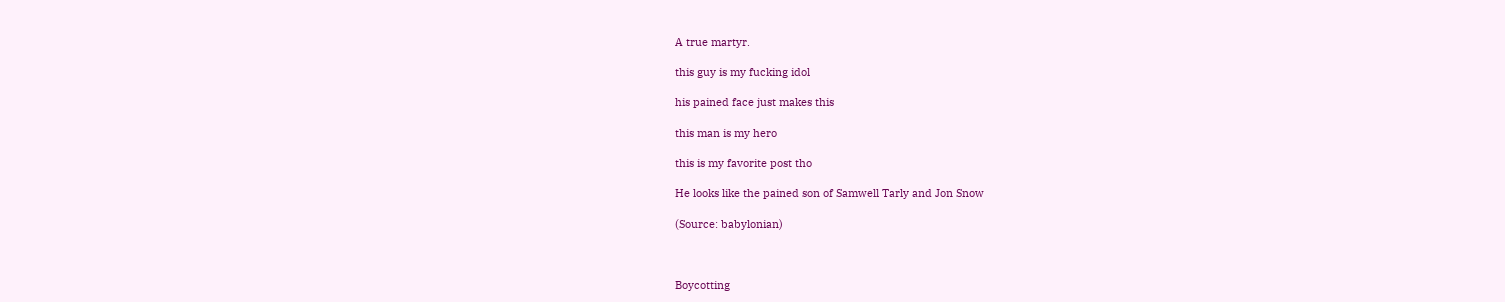A true martyr.

this guy is my fucking idol

his pained face just makes this

this man is my hero

this is my favorite post tho

He looks like the pained son of Samwell Tarly and Jon Snow

(Source: babylonian)



Boycotting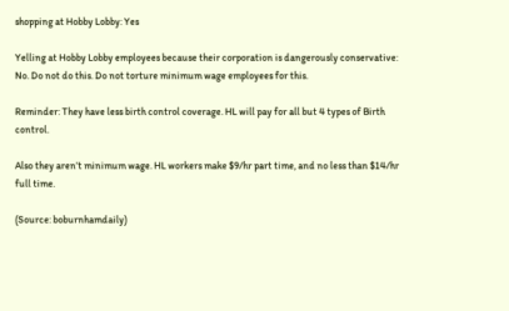shopping at Hobby Lobby: Yes

Yelling at Hobby Lobby employees because their corporation is dangerously conservative: No. Do not do this. Do not torture minimum wage employees for this.

Reminder: They have less birth control coverage. HL will pay for all but 4 types of Birth control.

Also they aren’t minimum wage. HL workers make $9/hr part time, and no less than $14/hr full time.

(Source: boburnhamdaily)